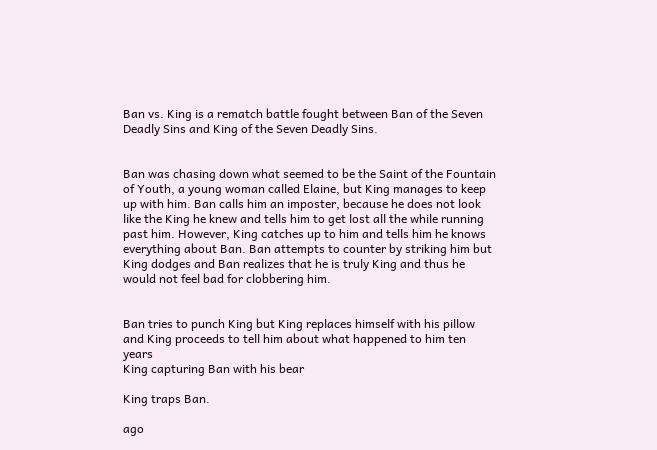Ban vs. King is a rematch battle fought between Ban of the Seven Deadly Sins and King of the Seven Deadly Sins.


Ban was chasing down what seemed to be the Saint of the Fountain of Youth, a young woman called Elaine, but King manages to keep up with him. Ban calls him an imposter, because he does not look like the King he knew and tells him to get lost all the while running past him. However, King catches up to him and tells him he knows everything about Ban. Ban attempts to counter by striking him but King dodges and Ban realizes that he is truly King and thus he would not feel bad for clobbering him.


Ban tries to punch King but King replaces himself with his pillow and King proceeds to tell him about what happened to him ten years
King capturing Ban with his bear

King traps Ban.

ago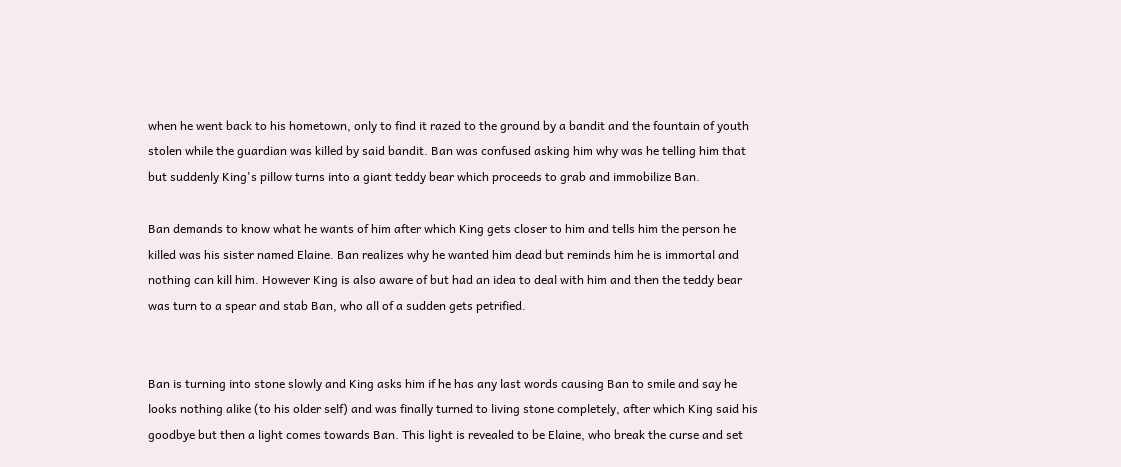when he went back to his hometown, only to find it razed to the ground by a bandit and the fountain of youth stolen while the guardian was killed by said bandit. Ban was confused asking him why was he telling him that but suddenly King's pillow turns into a giant teddy bear which proceeds to grab and immobilize Ban.

Ban demands to know what he wants of him after which King gets closer to him and tells him the person he killed was his sister named Elaine. Ban realizes why he wanted him dead but reminds him he is immortal and nothing can kill him. However King is also aware of but had an idea to deal with him and then the teddy bear was turn to a spear and stab Ban, who all of a sudden gets petrified.


Ban is turning into stone slowly and King asks him if he has any last words causing Ban to smile and say he looks nothing alike (to his older self) and was finally turned to living stone completely, after which King said his goodbye but then a light comes towards Ban. This light is revealed to be Elaine, who break the curse and set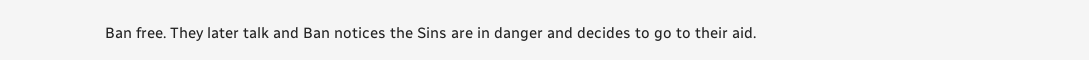Ban free. They later talk and Ban notices the Sins are in danger and decides to go to their aid.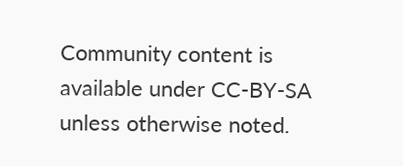Community content is available under CC-BY-SA unless otherwise noted.